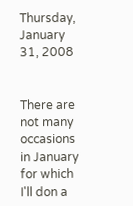Thursday, January 31, 2008


There are not many occasions in January for which I'll don a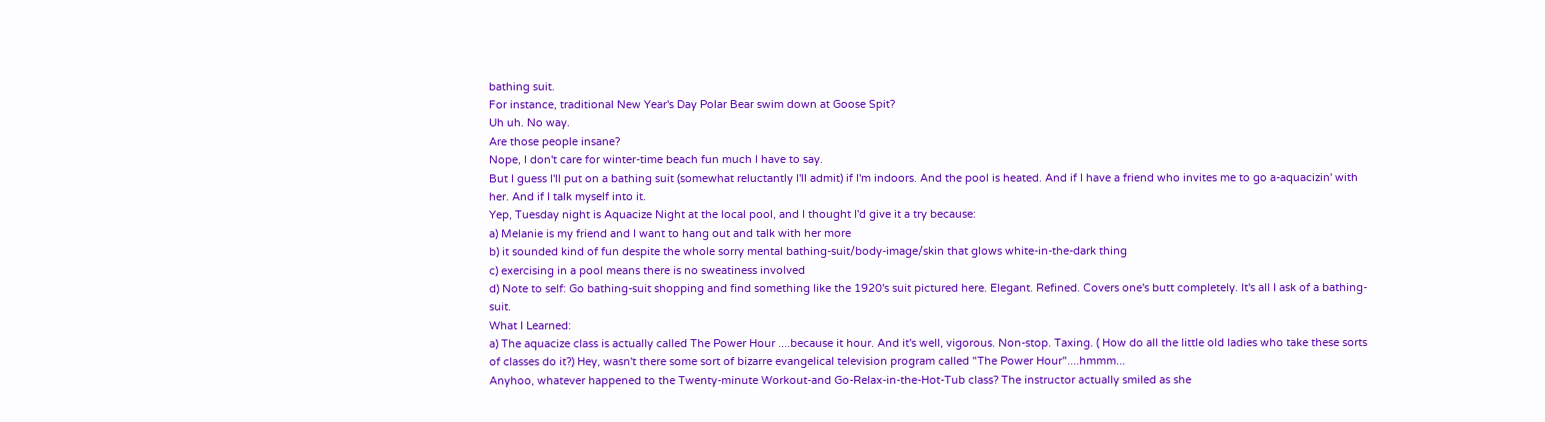bathing suit.
For instance, traditional New Year's Day Polar Bear swim down at Goose Spit?
Uh uh. No way.
Are those people insane?
Nope, I don't care for winter-time beach fun much I have to say.
But I guess I'll put on a bathing suit (somewhat reluctantly I'll admit) if I'm indoors. And the pool is heated. And if I have a friend who invites me to go a-aquacizin' with her. And if I talk myself into it.
Yep, Tuesday night is Aquacize Night at the local pool, and I thought I'd give it a try because:
a) Melanie is my friend and I want to hang out and talk with her more
b) it sounded kind of fun despite the whole sorry mental bathing-suit/body-image/skin that glows white-in-the-dark thing
c) exercising in a pool means there is no sweatiness involved
d) Note to self: Go bathing-suit shopping and find something like the 1920's suit pictured here. Elegant. Refined. Covers one's butt completely. It's all I ask of a bathing-suit.
What I Learned:
a) The aquacize class is actually called The Power Hour ....because it hour. And it's well, vigorous. Non-stop. Taxing. ( How do all the little old ladies who take these sorts of classes do it?) Hey, wasn't there some sort of bizarre evangelical television program called "The Power Hour"....hmmm...
Anyhoo, whatever happened to the Twenty-minute Workout-and Go-Relax-in-the-Hot-Tub class? The instructor actually smiled as she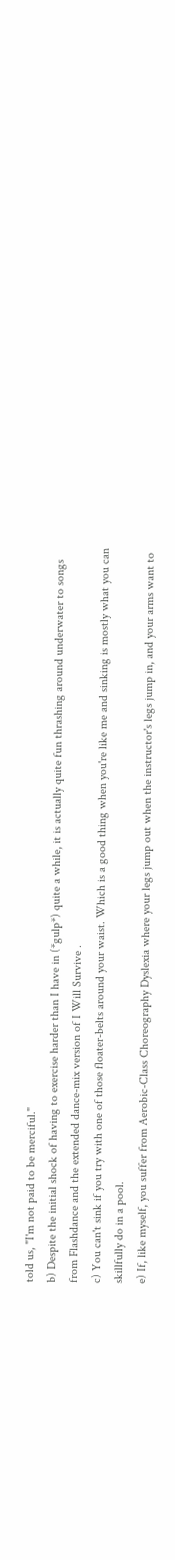told us, "I'm not paid to be merciful."
b) Despite the initial shock of having to exercise harder than I have in (*gulp*) quite a while, it is actually quite fun thrashing around underwater to songs from Flashdance and the extended dance-mix version of I Will Survive .
c) You can't sink if you try with one of those floater-belts around your waist. Which is a good thing when you're like me and sinking is mostly what you can skillfully do in a pool.
e) If, like myself, you suffer from Aerobic-Class Choreography Dyslexia where your legs jump out when the instructor's legs jump in, and your arms want to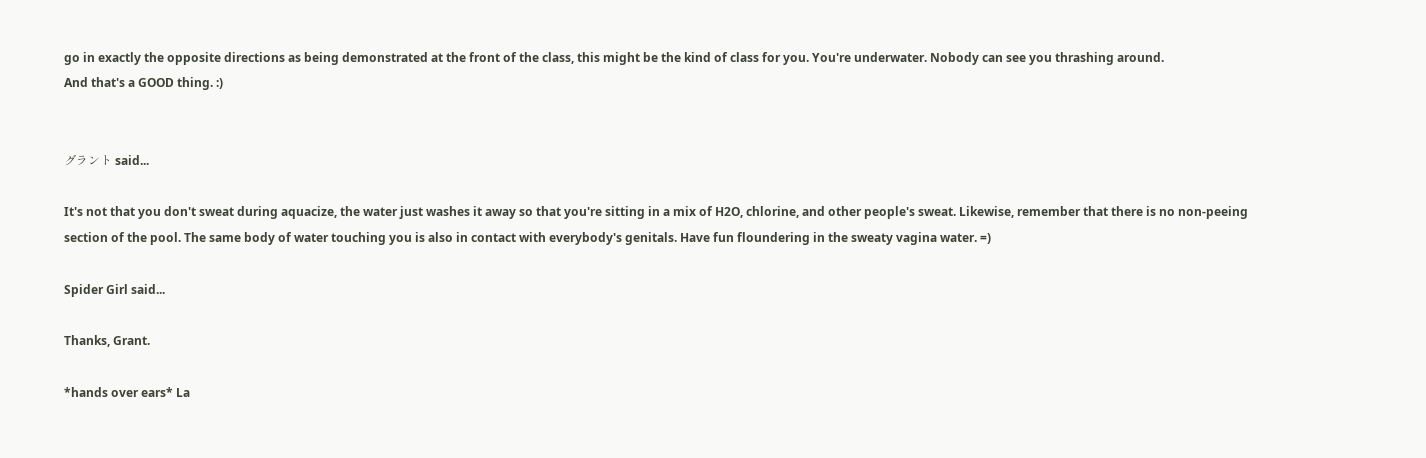go in exactly the opposite directions as being demonstrated at the front of the class, this might be the kind of class for you. You're underwater. Nobody can see you thrashing around.
And that's a GOOD thing. :)


グラント said...

It's not that you don't sweat during aquacize, the water just washes it away so that you're sitting in a mix of H2O, chlorine, and other people's sweat. Likewise, remember that there is no non-peeing section of the pool. The same body of water touching you is also in contact with everybody's genitals. Have fun floundering in the sweaty vagina water. =)

Spider Girl said...

Thanks, Grant.

*hands over ears* La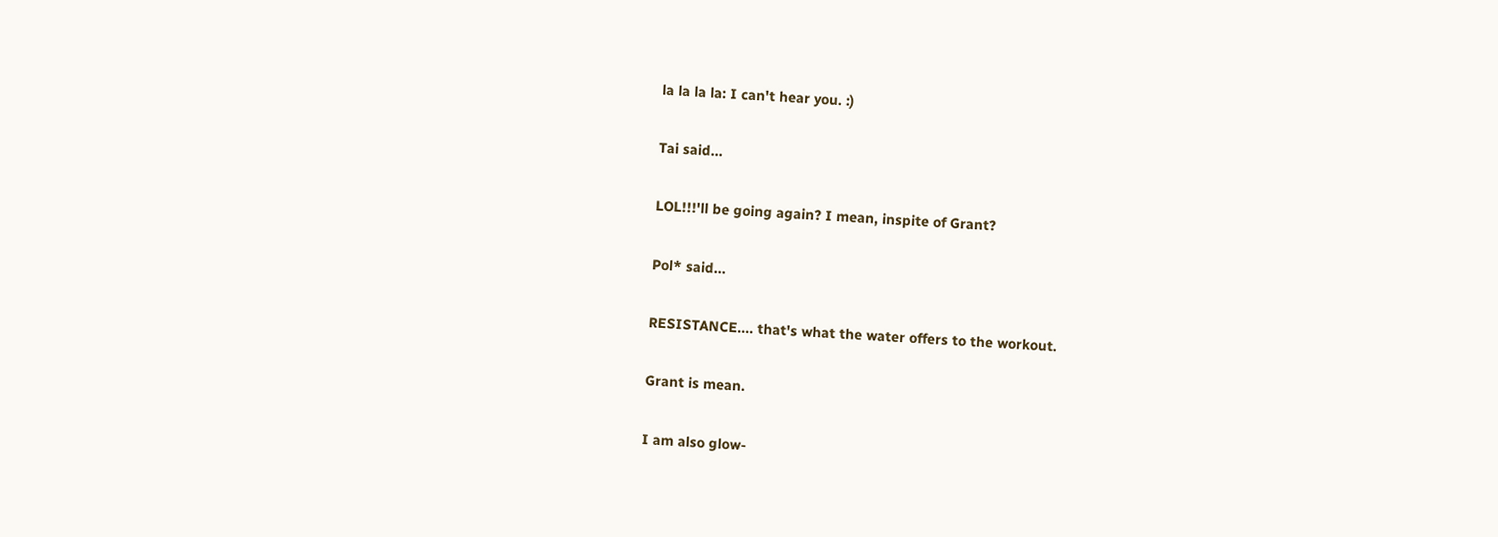la la la la: I can't hear you. :)

Tai said...

LOL!!!'ll be going again? I mean, inspite of Grant?

Pol* said...

RESISTANCE.... that's what the water offers to the workout.

Grant is mean.

I am also glow-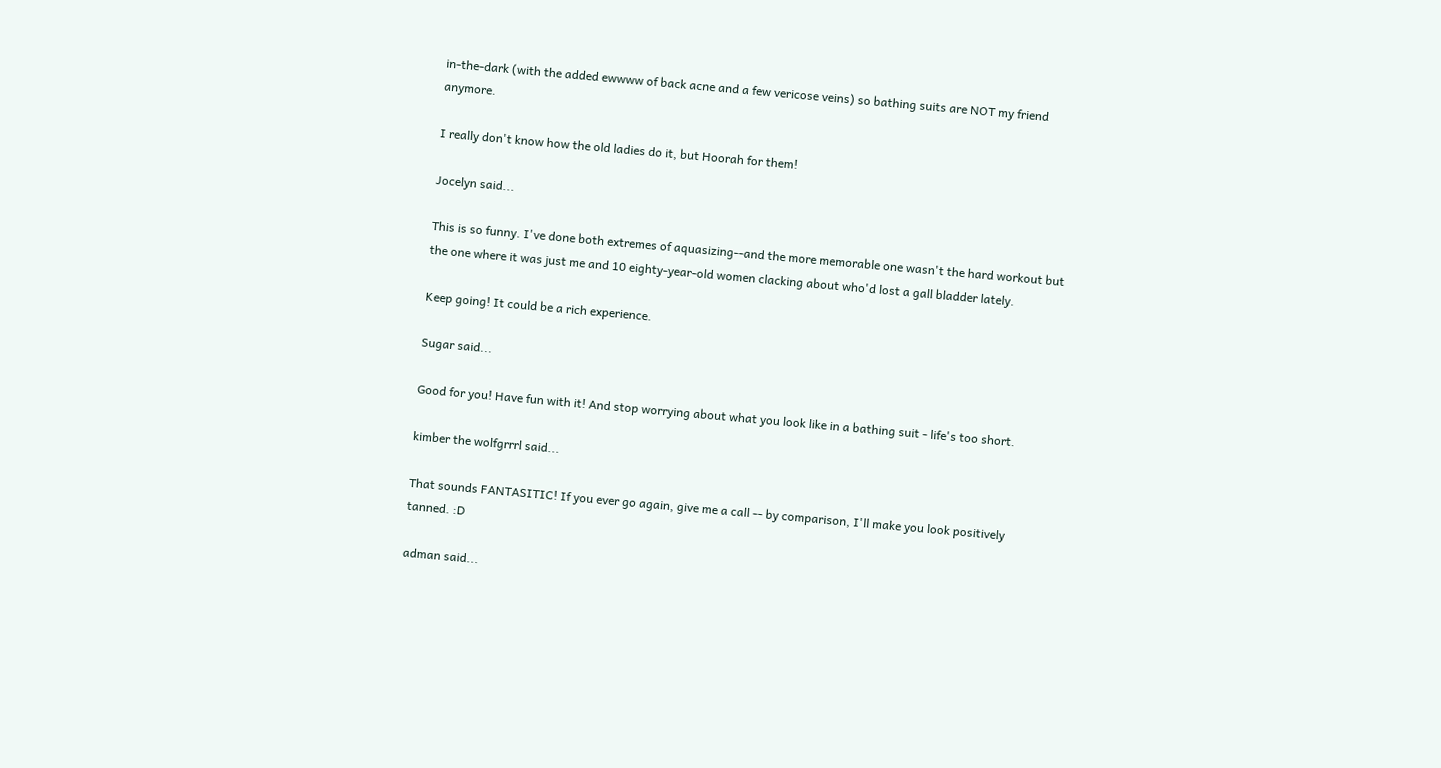in-the-dark (with the added ewwww of back acne and a few vericose veins) so bathing suits are NOT my friend anymore.

I really don't know how the old ladies do it, but Hoorah for them!

Jocelyn said...

This is so funny. I've done both extremes of aquasizing--and the more memorable one wasn't the hard workout but the one where it was just me and 10 eighty-year-old women clacking about who'd lost a gall bladder lately.

Keep going! It could be a rich experience.

Sugar said...

Good for you! Have fun with it! And stop worrying about what you look like in a bathing suit - life's too short.

kimber the wolfgrrrl said...

That sounds FANTASITIC! If you ever go again, give me a call -- by comparison, I'll make you look positively tanned. :D

adman said...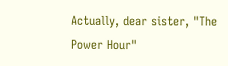Actually, dear sister, "The Power Hour"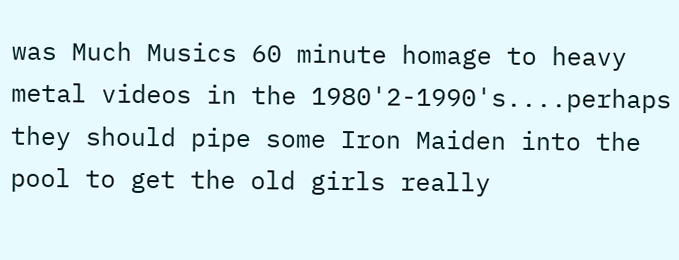was Much Musics 60 minute homage to heavy metal videos in the 1980'2-1990's....perhaps they should pipe some Iron Maiden into the pool to get the old girls really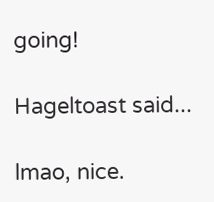going!

Hageltoast said...

lmao, nice.